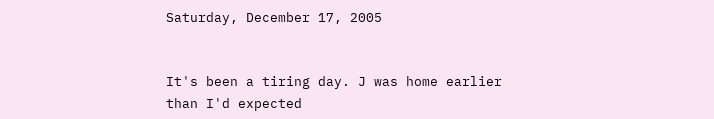Saturday, December 17, 2005


It's been a tiring day. J was home earlier than I'd expected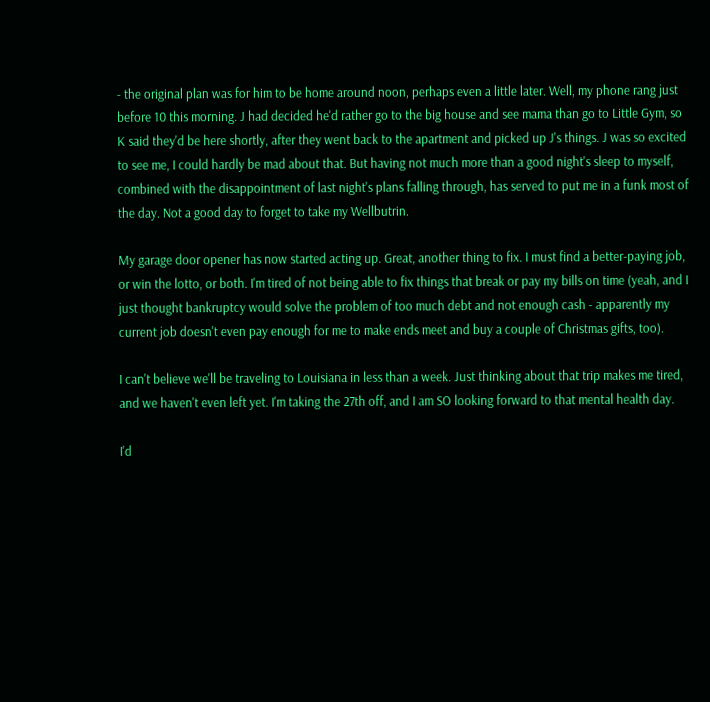- the original plan was for him to be home around noon, perhaps even a little later. Well, my phone rang just before 10 this morning. J had decided he'd rather go to the big house and see mama than go to Little Gym, so K said they'd be here shortly, after they went back to the apartment and picked up J's things. J was so excited to see me, I could hardly be mad about that. But having not much more than a good night's sleep to myself, combined with the disappointment of last night's plans falling through, has served to put me in a funk most of the day. Not a good day to forget to take my Wellbutrin.

My garage door opener has now started acting up. Great, another thing to fix. I must find a better-paying job, or win the lotto, or both. I'm tired of not being able to fix things that break or pay my bills on time (yeah, and I just thought bankruptcy would solve the problem of too much debt and not enough cash - apparently my current job doesn't even pay enough for me to make ends meet and buy a couple of Christmas gifts, too).

I can't believe we'll be traveling to Louisiana in less than a week. Just thinking about that trip makes me tired, and we haven't even left yet. I'm taking the 27th off, and I am SO looking forward to that mental health day.

I'd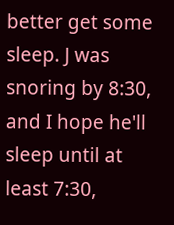better get some sleep. J was snoring by 8:30, and I hope he'll sleep until at least 7:30,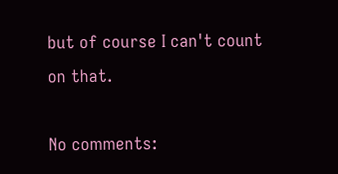but of course I can't count on that.

No comments: